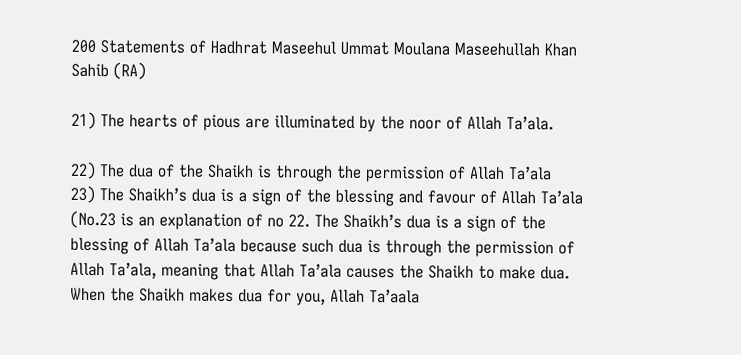200 Statements of Hadhrat Maseehul Ummat Moulana Maseehullah Khan Sahib (RA)

21) The hearts of pious are illuminated by the noor of Allah Ta’ala.

22) The dua of the Shaikh is through the permission of Allah Ta’ala
23) The Shaikh’s dua is a sign of the blessing and favour of Allah Ta’ala (No.23 is an explanation of no 22. The Shaikh’s dua is a sign of the blessing of Allah Ta’ala because such dua is through the permission of Allah Ta’ala, meaning that Allah Ta’ala causes the Shaikh to make dua. When the Shaikh makes dua for you, Allah Ta’aala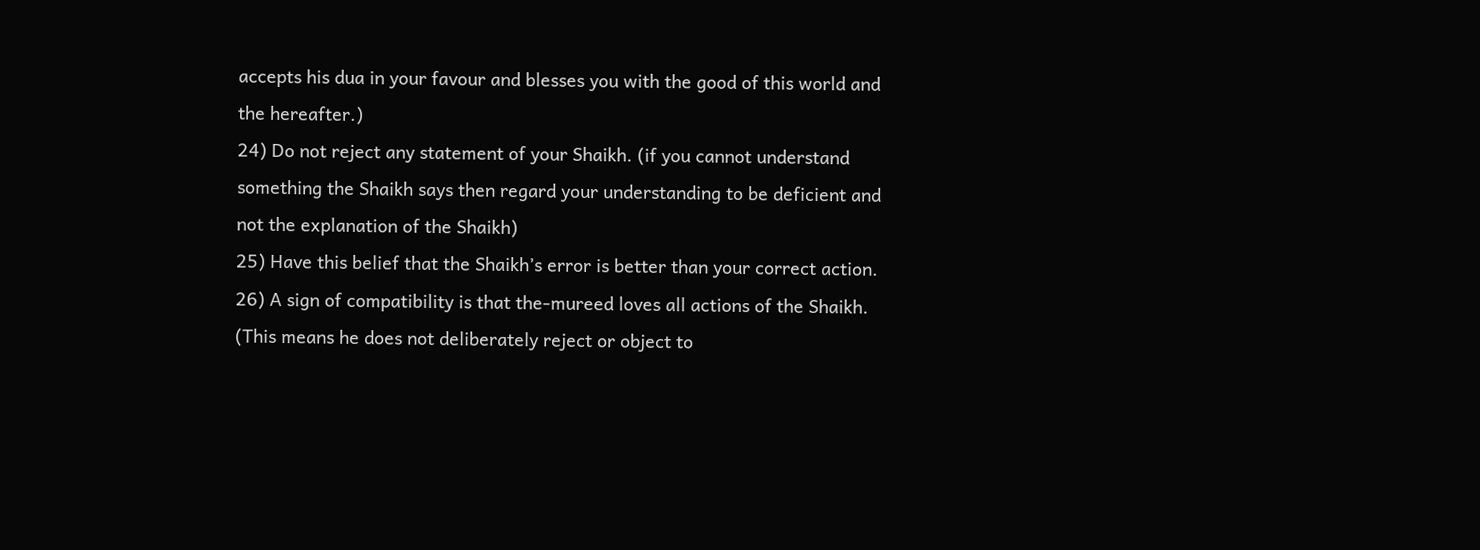accepts his dua in your favour and blesses you with the good of this world and the hereafter.)
24) Do not reject any statement of your Shaikh. (if you cannot understand something the Shaikh says then regard your understanding to be deficient and not the explanation of the Shaikh)
25) Have this belief that the Shaikh’s error is better than your correct action.
26) A sign of compatibility is that the-mureed loves all actions of the Shaikh. (This means he does not deliberately reject or object to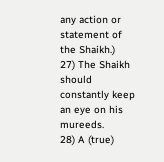any action or statement of the Shaikh.)
27) The Shaikh should constantly keep an eye on his mureeds.
28) A (true)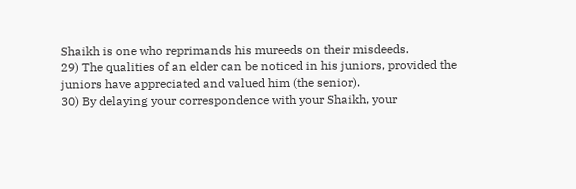Shaikh is one who reprimands his mureeds on their misdeeds.
29) The qualities of an elder can be noticed in his juniors, provided the juniors have appreciated and valued him (the senior).
30) By delaying your correspondence with your Shaikh, your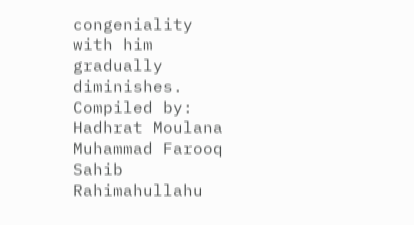congeniality with him gradually diminishes.
Compiled by: Hadhrat Moulana Muhammad Farooq Sahib Rahimahullahu